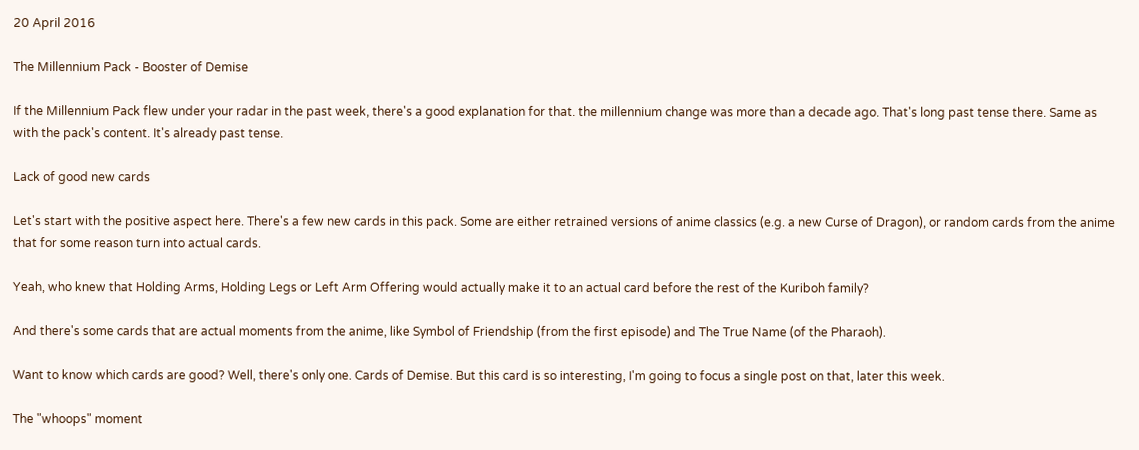20 April 2016

The Millennium Pack - Booster of Demise

If the Millennium Pack flew under your radar in the past week, there's a good explanation for that. the millennium change was more than a decade ago. That's long past tense there. Same as with the pack's content. It's already past tense.

Lack of good new cards

Let's start with the positive aspect here. There's a few new cards in this pack. Some are either retrained versions of anime classics (e.g. a new Curse of Dragon), or random cards from the anime that for some reason turn into actual cards.

Yeah, who knew that Holding Arms, Holding Legs or Left Arm Offering would actually make it to an actual card before the rest of the Kuriboh family?

And there's some cards that are actual moments from the anime, like Symbol of Friendship (from the first episode) and The True Name (of the Pharaoh).

Want to know which cards are good? Well, there's only one. Cards of Demise. But this card is so interesting, I'm going to focus a single post on that, later this week.

The "whoops" moment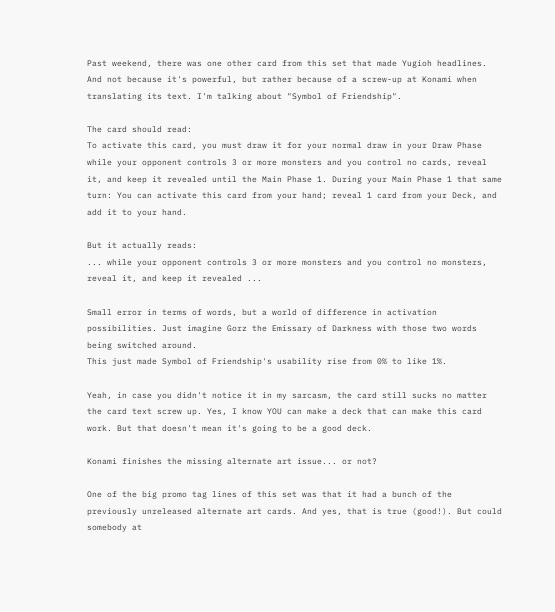Past weekend, there was one other card from this set that made Yugioh headlines. And not because it's powerful, but rather because of a screw-up at Konami when translating its text. I'm talking about "Symbol of Friendship".

The card should read:
To activate this card, you must draw it for your normal draw in your Draw Phase while your opponent controls 3 or more monsters and you control no cards, reveal it, and keep it revealed until the Main Phase 1. During your Main Phase 1 that same turn: You can activate this card from your hand; reveal 1 card from your Deck, and add it to your hand.

But it actually reads:
... while your opponent controls 3 or more monsters and you control no monsters, reveal it, and keep it revealed ...

Small error in terms of words, but a world of difference in activation possibilities. Just imagine Gorz the Emissary of Darkness with those two words being switched around.
This just made Symbol of Friendship's usability rise from 0% to like 1%.

Yeah, in case you didn't notice it in my sarcasm, the card still sucks no matter the card text screw up. Yes, I know YOU can make a deck that can make this card work. But that doesn't mean it's going to be a good deck.

Konami finishes the missing alternate art issue... or not?

One of the big promo tag lines of this set was that it had a bunch of the previously unreleased alternate art cards. And yes, that is true (good!). But could somebody at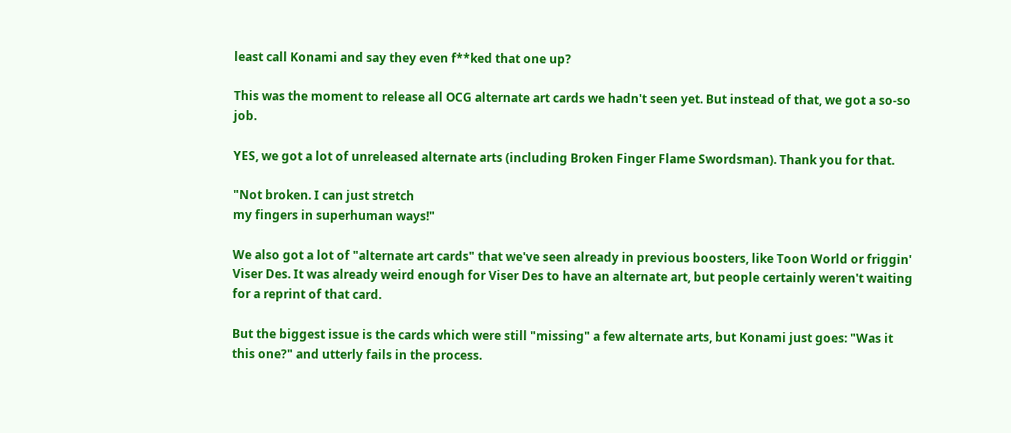least call Konami and say they even f**ked that one up?

This was the moment to release all OCG alternate art cards we hadn't seen yet. But instead of that, we got a so-so job.

YES, we got a lot of unreleased alternate arts (including Broken Finger Flame Swordsman). Thank you for that.

"Not broken. I can just stretch
my fingers in superhuman ways!"

We also got a lot of "alternate art cards" that we've seen already in previous boosters, like Toon World or friggin' Viser Des. It was already weird enough for Viser Des to have an alternate art, but people certainly weren't waiting for a reprint of that card.

But the biggest issue is the cards which were still "missing" a few alternate arts, but Konami just goes: "Was it this one?" and utterly fails in the process.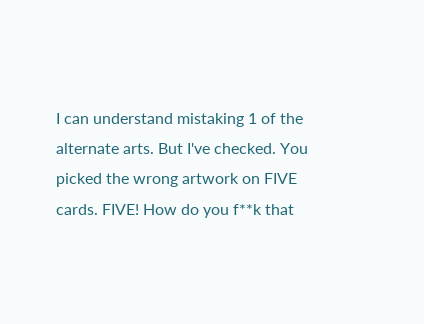I can understand mistaking 1 of the alternate arts. But I've checked. You picked the wrong artwork on FIVE cards. FIVE! How do you f**k that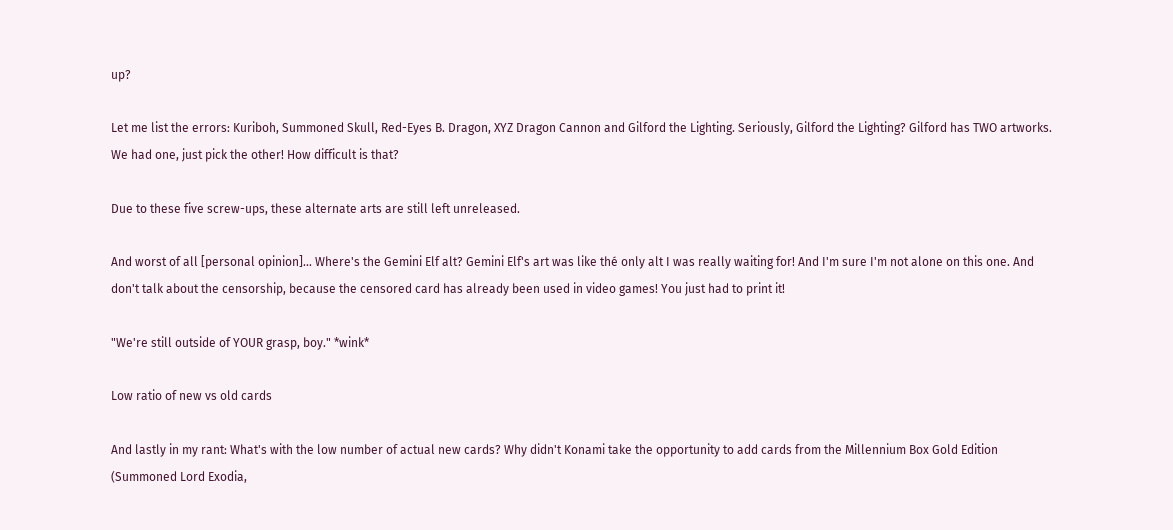up?

Let me list the errors: Kuriboh, Summoned Skull, Red-Eyes B. Dragon, XYZ Dragon Cannon and Gilford the Lighting. Seriously, Gilford the Lighting? Gilford has TWO artworks. We had one, just pick the other! How difficult is that?

Due to these five screw-ups, these alternate arts are still left unreleased.

And worst of all [personal opinion]... Where's the Gemini Elf alt? Gemini Elf's art was like thé only alt I was really waiting for! And I'm sure I'm not alone on this one. And don't talk about the censorship, because the censored card has already been used in video games! You just had to print it!

"We're still outside of YOUR grasp, boy." *wink*

Low ratio of new vs old cards

And lastly in my rant: What's with the low number of actual new cards? Why didn't Konami take the opportunity to add cards from the Millennium Box Gold Edition (Summoned Lord Exodia,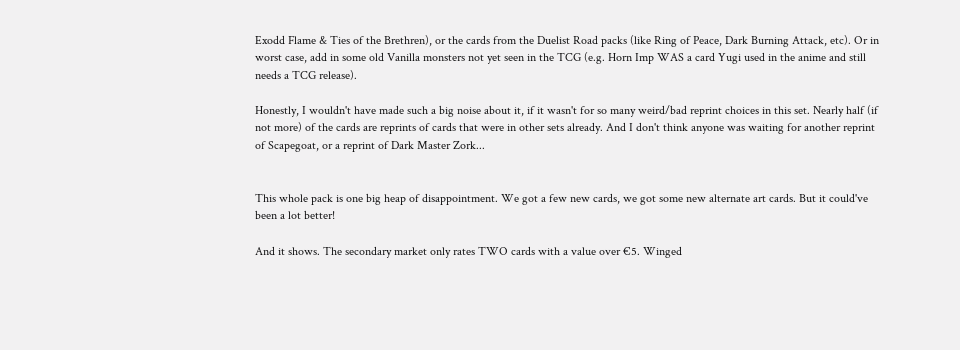Exodd Flame & Ties of the Brethren), or the cards from the Duelist Road packs (like Ring of Peace, Dark Burning Attack, etc). Or in worst case, add in some old Vanilla monsters not yet seen in the TCG (e.g. Horn Imp WAS a card Yugi used in the anime and still needs a TCG release).

Honestly, I wouldn't have made such a big noise about it, if it wasn't for so many weird/bad reprint choices in this set. Nearly half (if not more) of the cards are reprints of cards that were in other sets already. And I don't think anyone was waiting for another reprint of Scapegoat, or a reprint of Dark Master Zork...


This whole pack is one big heap of disappointment. We got a few new cards, we got some new alternate art cards. But it could've been a lot better!

And it shows. The secondary market only rates TWO cards with a value over €5. Winged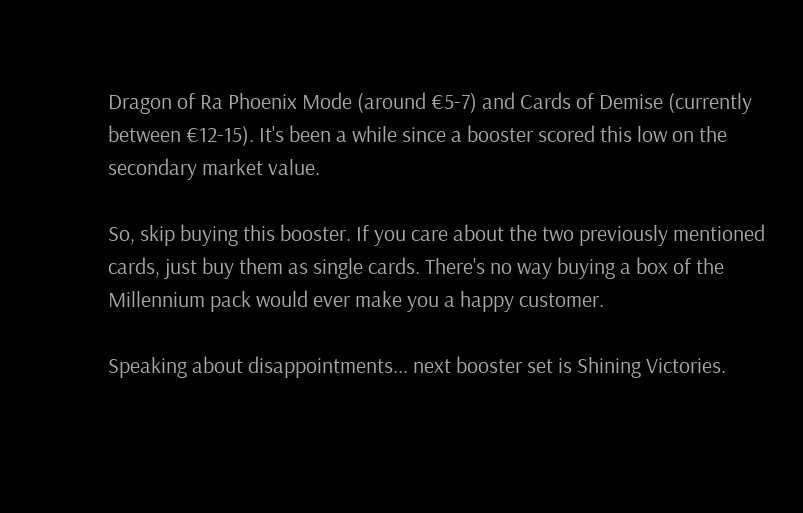Dragon of Ra Phoenix Mode (around €5-7) and Cards of Demise (currently between €12-15). It's been a while since a booster scored this low on the secondary market value.

So, skip buying this booster. If you care about the two previously mentioned cards, just buy them as single cards. There's no way buying a box of the Millennium pack would ever make you a happy customer.

Speaking about disappointments... next booster set is Shining Victories.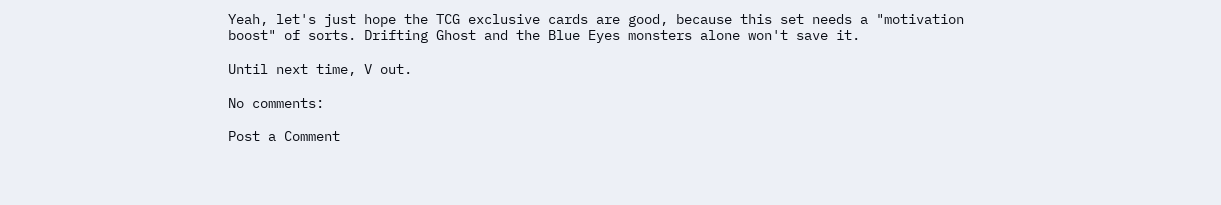Yeah, let's just hope the TCG exclusive cards are good, because this set needs a "motivation boost" of sorts. Drifting Ghost and the Blue Eyes monsters alone won't save it.

Until next time, V out.

No comments:

Post a Comment